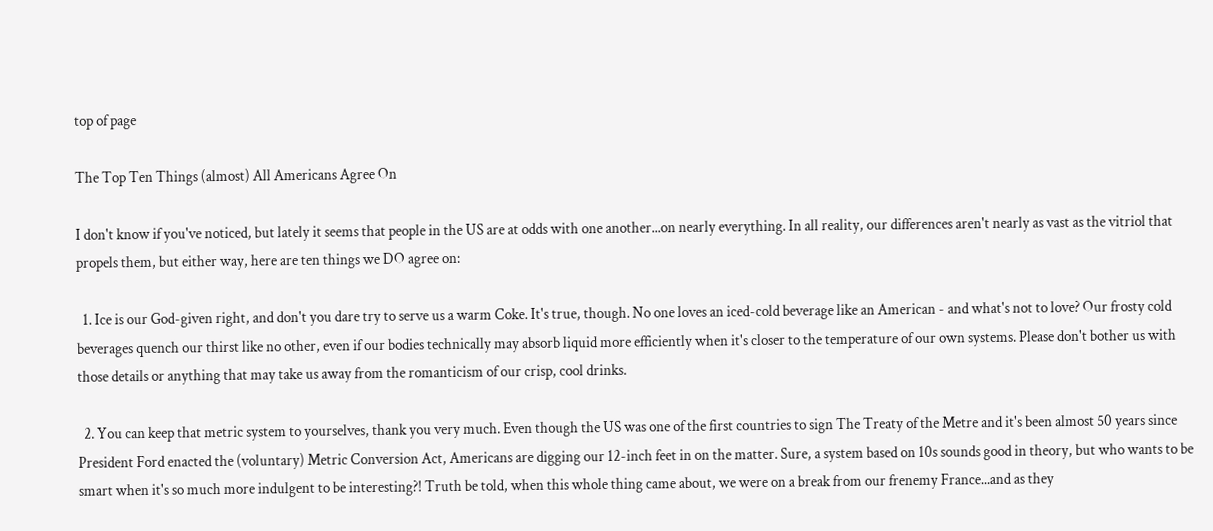top of page

The Top Ten Things (almost) All Americans Agree On

I don't know if you've noticed, but lately it seems that people in the US are at odds with one another...on nearly everything. In all reality, our differences aren't nearly as vast as the vitriol that propels them, but either way, here are ten things we DO agree on:

  1. Ice is our God-given right, and don't you dare try to serve us a warm Coke. It's true, though. No one loves an iced-cold beverage like an American - and what's not to love? Our frosty cold beverages quench our thirst like no other, even if our bodies technically may absorb liquid more efficiently when it's closer to the temperature of our own systems. Please don't bother us with those details or anything that may take us away from the romanticism of our crisp, cool drinks.

  2. You can keep that metric system to yourselves, thank you very much. Even though the US was one of the first countries to sign The Treaty of the Metre and it's been almost 50 years since President Ford enacted the (voluntary) Metric Conversion Act, Americans are digging our 12-inch feet in on the matter. Sure, a system based on 10s sounds good in theory, but who wants to be smart when it's so much more indulgent to be interesting?! Truth be told, when this whole thing came about, we were on a break from our frenemy France...and as they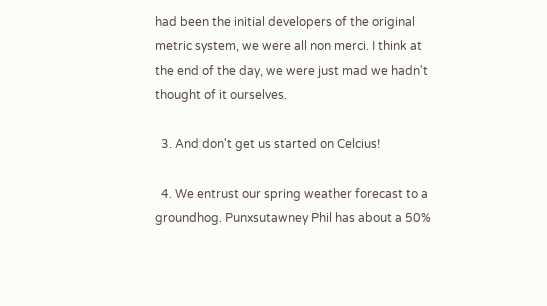had been the initial developers of the original metric system, we were all non merci. I think at the end of the day, we were just mad we hadn't thought of it ourselves.

  3. And don't get us started on Celcius!

  4. We entrust our spring weather forecast to a groundhog. Punxsutawney Phil has about a 50%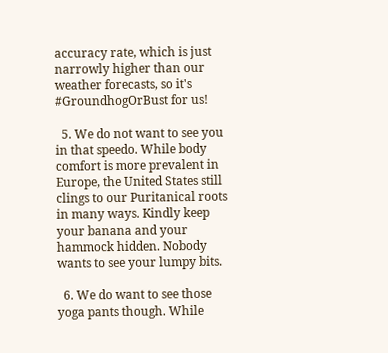accuracy rate, which is just narrowly higher than our weather forecasts, so it's #GroundhogOrBust for us!

  5. We do not want to see you in that speedo. While body comfort is more prevalent in Europe, the United States still clings to our Puritanical roots in many ways. Kindly keep your banana and your hammock hidden. Nobody wants to see your lumpy bits.

  6. We do want to see those yoga pants though. While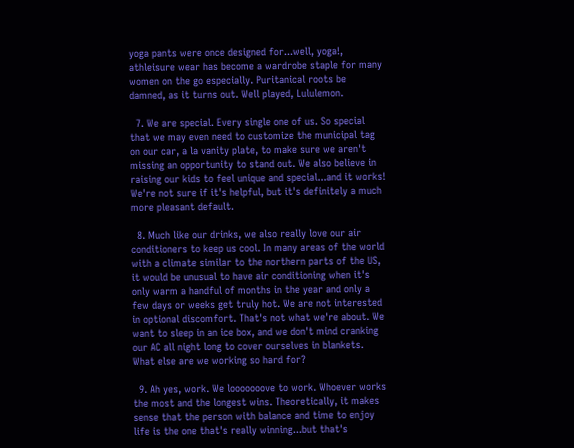yoga pants were once designed for...well, yoga!, athleisure wear has become a wardrobe staple for many women on the go especially. Puritanical roots be damned, as it turns out. Well played, Lululemon.

  7. We are special. Every single one of us. So special that we may even need to customize the municipal tag on our car, a la vanity plate, to make sure we aren't missing an opportunity to stand out. We also believe in raising our kids to feel unique and special...and it works! We're not sure if it's helpful, but it's definitely a much more pleasant default.

  8. Much like our drinks, we also really love our air conditioners to keep us cool. In many areas of the world with a climate similar to the northern parts of the US, it would be unusual to have air conditioning when it's only warm a handful of months in the year and only a few days or weeks get truly hot. We are not interested in optional discomfort. That's not what we're about. We want to sleep in an ice box, and we don't mind cranking our AC all night long to cover ourselves in blankets. What else are we working so hard for?

  9. Ah yes, work. We looooooove to work. Whoever works the most and the longest wins. Theoretically, it makes sense that the person with balance and time to enjoy life is the one that's really winning...but that's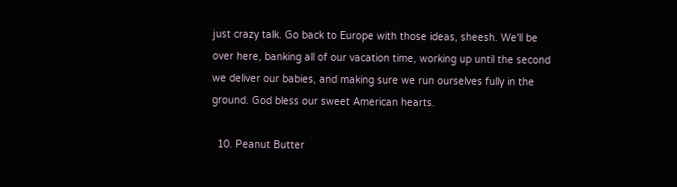just crazy talk. Go back to Europe with those ideas, sheesh. We'll be over here, banking all of our vacation time, working up until the second we deliver our babies, and making sure we run ourselves fully in the ground. God bless our sweet American hearts.

  10. Peanut Butter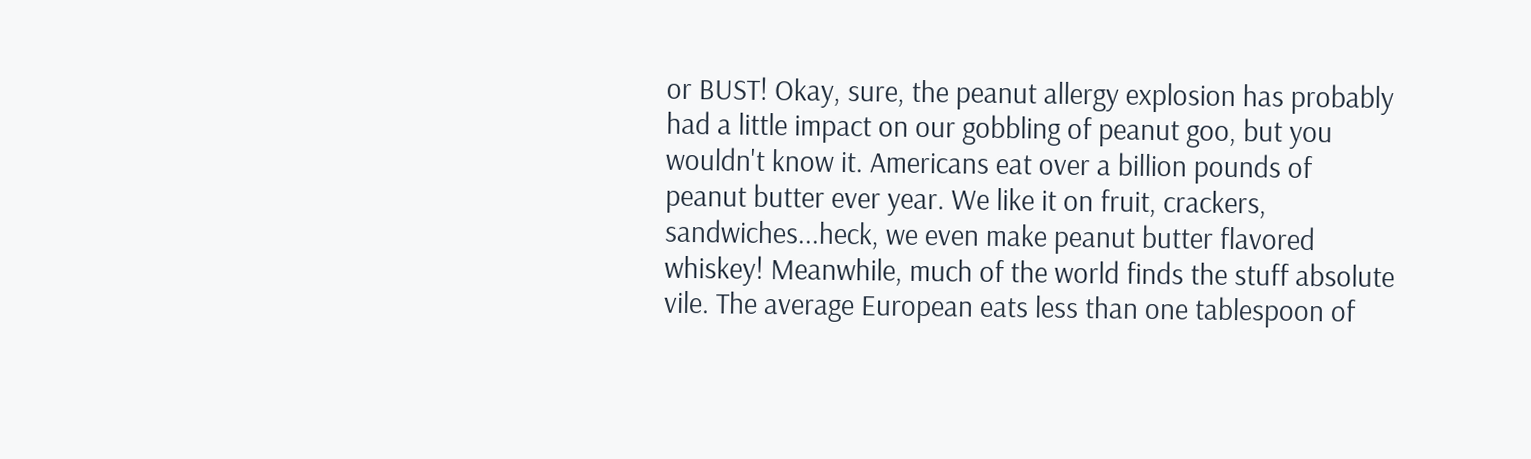or BUST! Okay, sure, the peanut allergy explosion has probably had a little impact on our gobbling of peanut goo, but you wouldn't know it. Americans eat over a billion pounds of peanut butter ever year. We like it on fruit, crackers, sandwiches...heck, we even make peanut butter flavored whiskey! Meanwhile, much of the world finds the stuff absolute vile. The average European eats less than one tablespoon of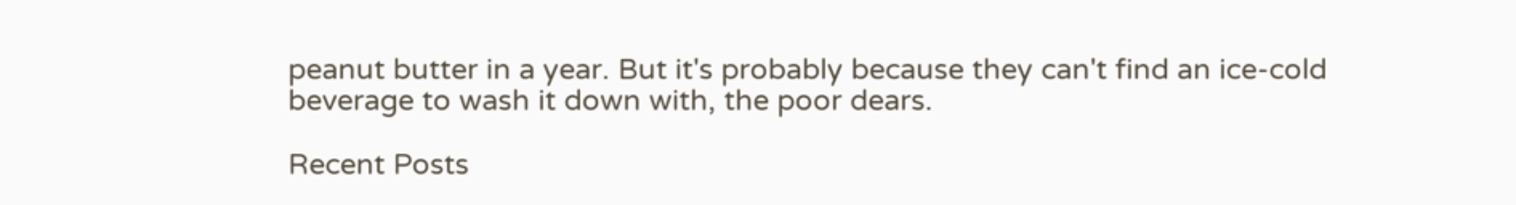peanut butter in a year. But it's probably because they can't find an ice-cold beverage to wash it down with, the poor dears.

Recent Posts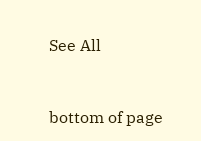See All


bottom of page